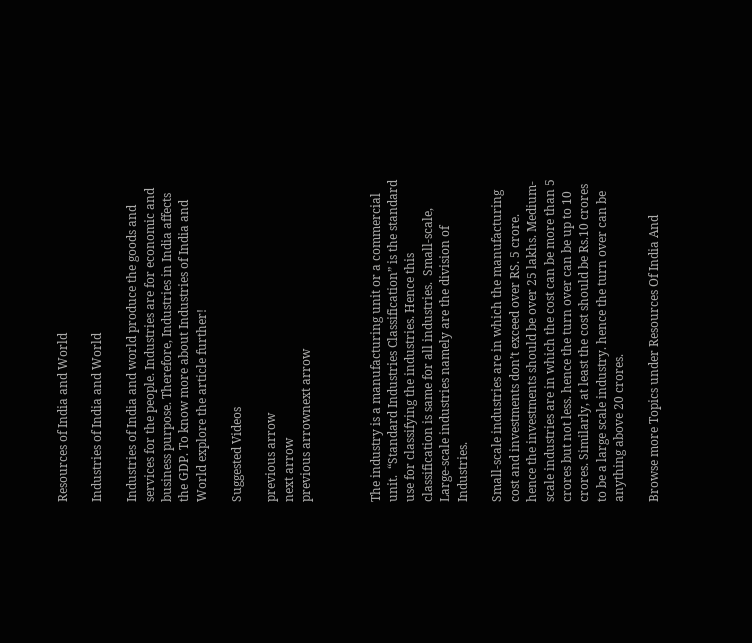Resources of India and World

Industries of India and World

Industries of India and world produce the goods and services for the people. Industries are for economic and business purpose. Therefore, Industries in India affects the GDP. To know more about Industries of India and World explore the article further!

Suggested Videos

previous arrow
next arrow
previous arrownext arrow



The industry is a manufacturing unit or a commercial unit.  “Standard Industries Classification” is the standard use for classifying the industries. Hence this classification is same for all industries.  Small-scale, Large-scale industries namely are the division of Industries.

Small-scale industries are in which the manufacturing cost and investments don’t exceed over RS. 5 crore. hence the investments should be over 25 lakhs. Medium-scale industries are in which the cost can be more than 5 crores but not less. hence the turn over can be up to 10 crores. Similarly, at least the cost should be Rs.10 crores to be a large scale industry. hence the turn over can be anything above 20 crores.

Browse more Topics under Resources Of India And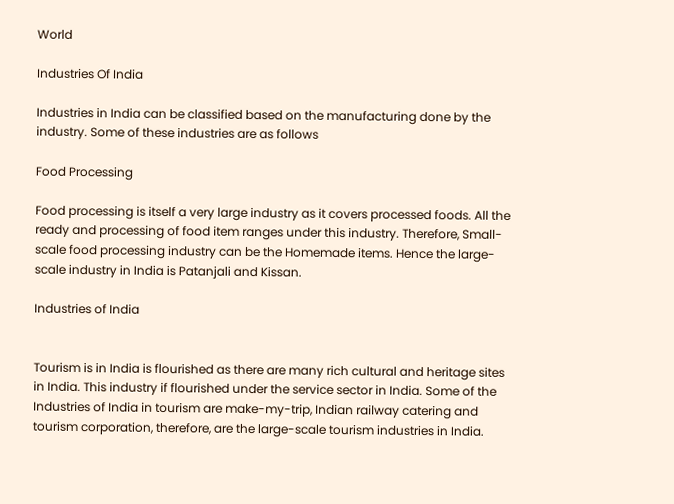World

Industries Of India

Industries in India can be classified based on the manufacturing done by the industry. Some of these industries are as follows

Food Processing

Food processing is itself a very large industry as it covers processed foods. All the ready and processing of food item ranges under this industry. Therefore, Small-scale food processing industry can be the Homemade items. Hence the large-scale industry in India is Patanjali and Kissan.

Industries of India


Tourism is in India is flourished as there are many rich cultural and heritage sites in India. This industry if flourished under the service sector in India. Some of the Industries of India in tourism are make-my-trip, Indian railway catering and tourism corporation, therefore, are the large-scale tourism industries in India.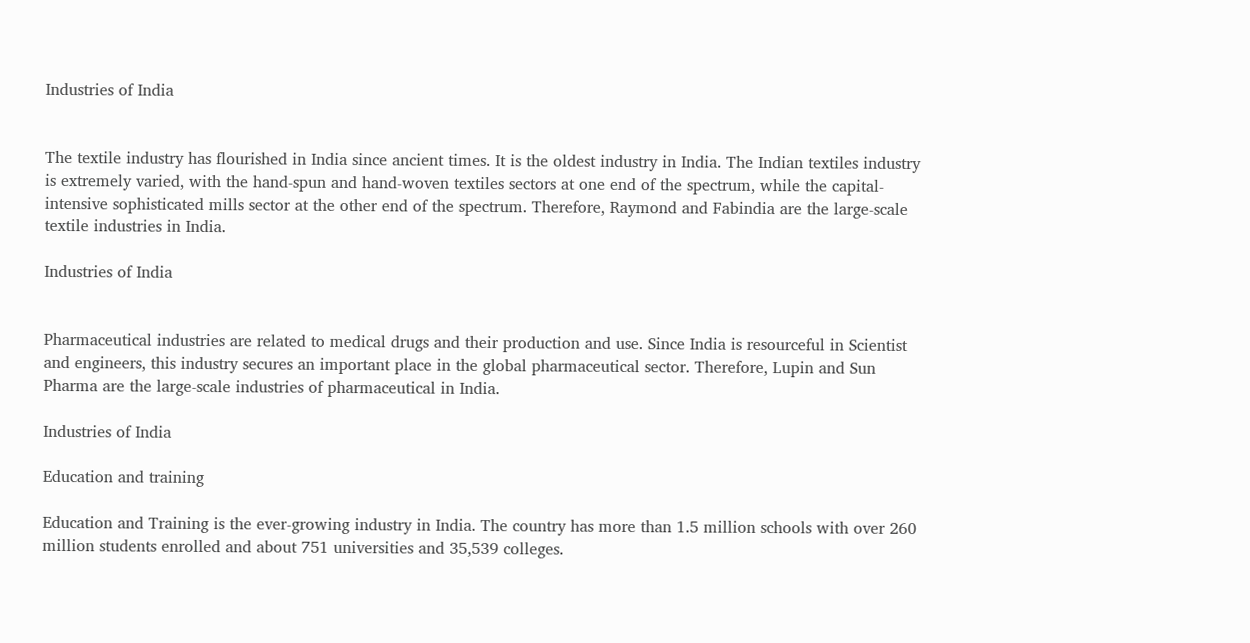Industries of India


The textile industry has flourished in India since ancient times. It is the oldest industry in India. The Indian textiles industry is extremely varied, with the hand-spun and hand-woven textiles sectors at one end of the spectrum, while the capital-intensive sophisticated mills sector at the other end of the spectrum. Therefore, Raymond and Fabindia are the large-scale textile industries in India.

Industries of India


Pharmaceutical industries are related to medical drugs and their production and use. Since India is resourceful in Scientist and engineers, this industry secures an important place in the global pharmaceutical sector. Therefore, Lupin and Sun Pharma are the large-scale industries of pharmaceutical in India.

Industries of India

Education and training

Education and Training is the ever-growing industry in India. The country has more than 1.5 million schools with over 260 million students enrolled and about 751 universities and 35,539 colleges.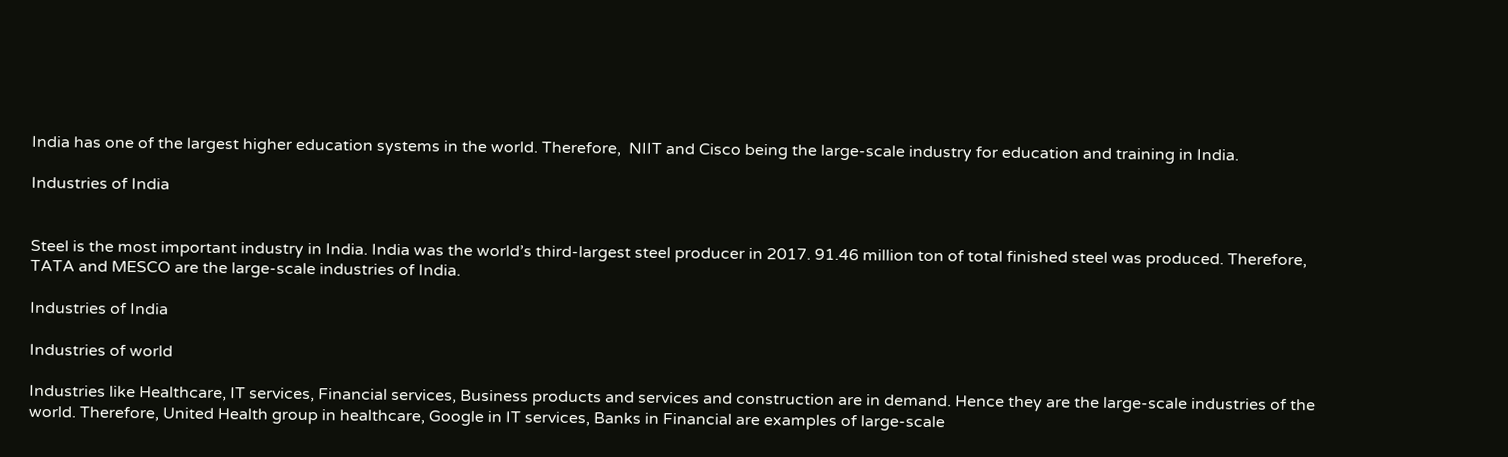India has one of the largest higher education systems in the world. Therefore,  NIIT and Cisco being the large-scale industry for education and training in India.

Industries of India


Steel is the most important industry in India. India was the world’s third-largest steel producer in 2017. 91.46 million ton of total finished steel was produced. Therefore, TATA and MESCO are the large-scale industries of India.

Industries of India

Industries of world

Industries like Healthcare, IT services, Financial services, Business products and services and construction are in demand. Hence they are the large-scale industries of the world. Therefore, United Health group in healthcare, Google in IT services, Banks in Financial are examples of large-scale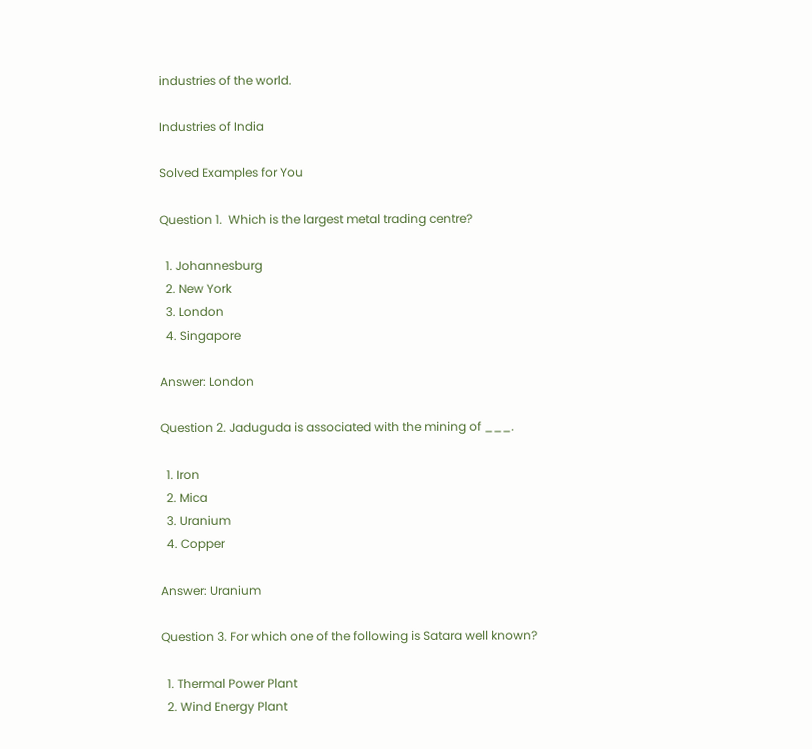industries of the world.

Industries of India

Solved Examples for You

Question 1.  Which is the largest metal trading centre?

  1. Johannesburg
  2. New York
  3. London
  4. Singapore

Answer: London

Question 2. Jaduguda is associated with the mining of ___.

  1. Iron
  2. Mica
  3. Uranium
  4. Copper

Answer: Uranium

Question 3. For which one of the following is Satara well known?

  1. Thermal Power Plant
  2. Wind Energy Plant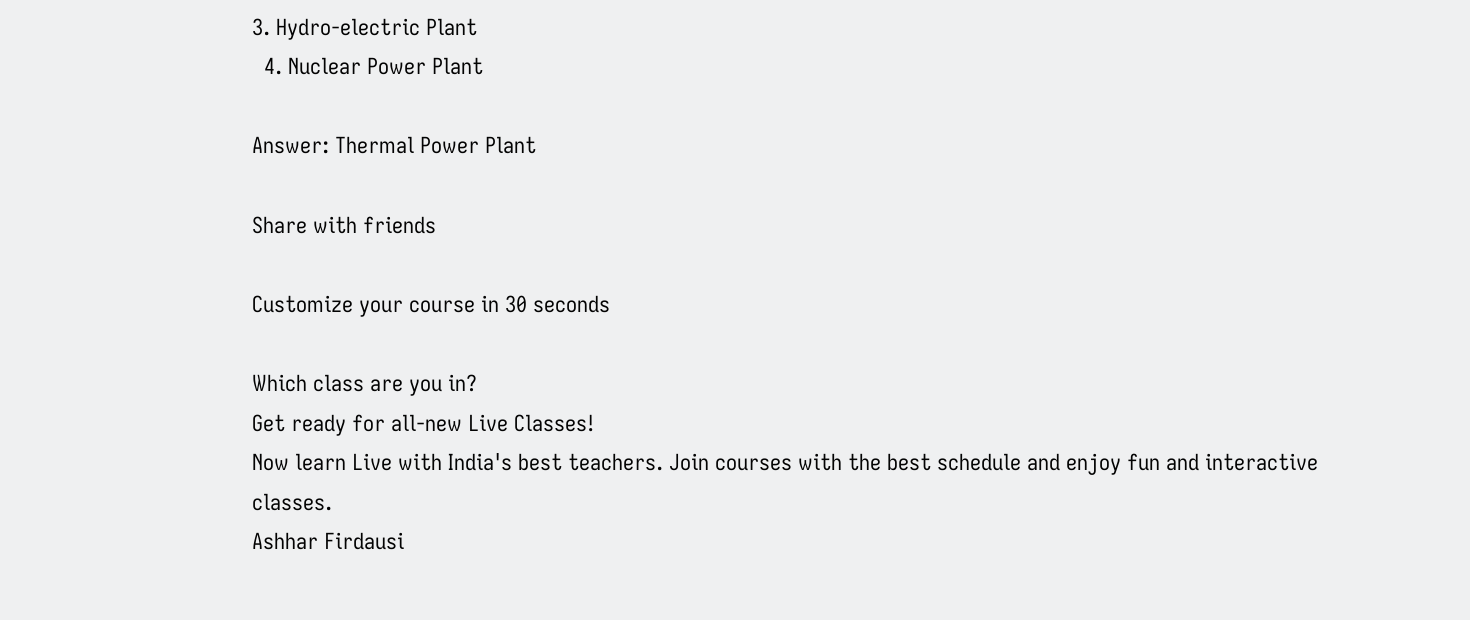3. Hydro-electric Plant
  4. Nuclear Power Plant

Answer: Thermal Power Plant

Share with friends

Customize your course in 30 seconds

Which class are you in?
Get ready for all-new Live Classes!
Now learn Live with India's best teachers. Join courses with the best schedule and enjoy fun and interactive classes.
Ashhar Firdausi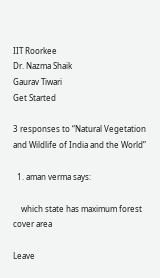IIT Roorkee
Dr. Nazma Shaik
Gaurav Tiwari
Get Started

3 responses to “Natural Vegetation and Wildlife of India and the World”

  1. aman verma says:

    which state has maximum forest cover area

Leave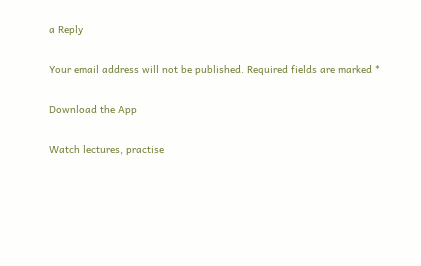a Reply

Your email address will not be published. Required fields are marked *

Download the App

Watch lectures, practise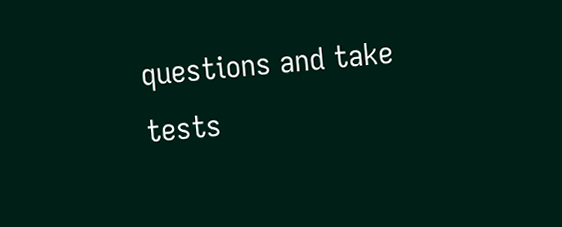questions and take tests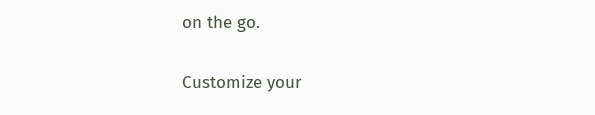on the go.

Customize your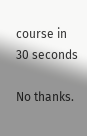course in 30 seconds

No thanks.